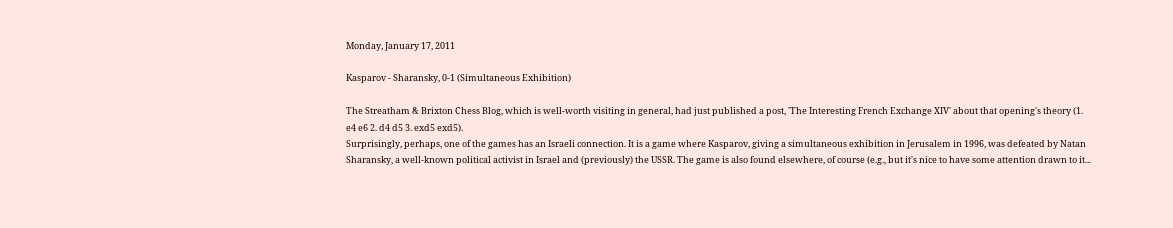Monday, January 17, 2011

Kasparov - Sharansky, 0-1 (Simultaneous Exhibition)

The Streatham & Brixton Chess Blog, which is well-worth visiting in general, had just published a post, 'The Interesting French Exchange XIV' about that opening's theory (1. e4 e6 2. d4 d5 3. exd5 exd5).
Surprisingly, perhaps, one of the games has an Israeli connection. It is a game where Kasparov, giving a simultaneous exhibition in Jerusalem in 1996, was defeated by Natan Sharansky, a well-known political activist in Israel and (previously) the USSR. The game is also found elsewhere, of course (e.g., but it's nice to have some attention drawn to it...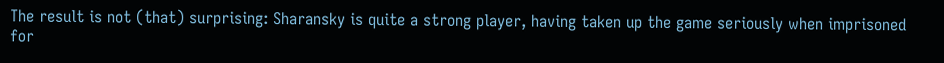The result is not (that) surprising: Sharansky is quite a strong player, having taken up the game seriously when imprisoned for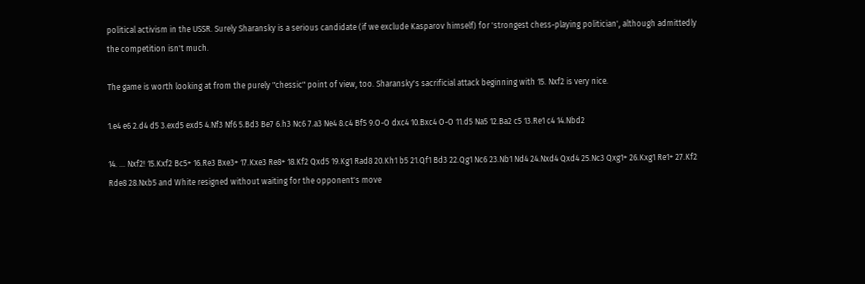political activism in the USSR. Surely Sharansky is a serious candidate (if we exclude Kasparov himself) for 'strongest chess-playing politician', although admittedly the competition isn't much.

The game is worth looking at from the purely "chessic" point of view, too. Sharansky's sacrificial attack beginning with 15. Nxf2 is very nice.

1.e4 e6 2.d4 d5 3.exd5 exd5 4.Nf3 Nf6 5.Bd3 Be7 6.h3 Nc6 7.a3 Ne4 8.c4 Bf5 9.O-O dxc4 10.Bxc4 O-O 11.d5 Na5 12.Ba2 c5 13.Re1 c4 14.Nbd2

14. ... Nxf2! 15.Kxf2 Bc5+ 16.Re3 Bxe3+ 17.Kxe3 Re8+ 18.Kf2 Qxd5 19.Kg1 Rad8 20.Kh1 b5 21.Qf1 Bd3 22.Qg1 Nc6 23.Nb1 Nd4 24.Nxd4 Qxd4 25.Nc3 Qxg1+ 26.Kxg1 Re1+ 27.Kf2 Rde8 28.Nxb5 and White resigned without waiting for the opponent's move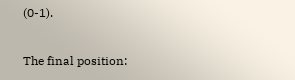(0-1).

The final position: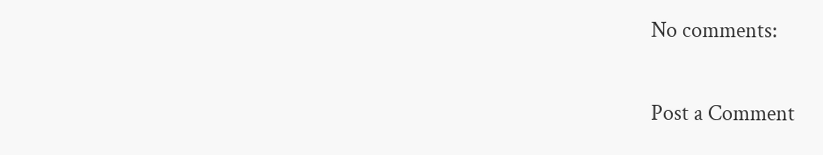No comments:

Post a Comment